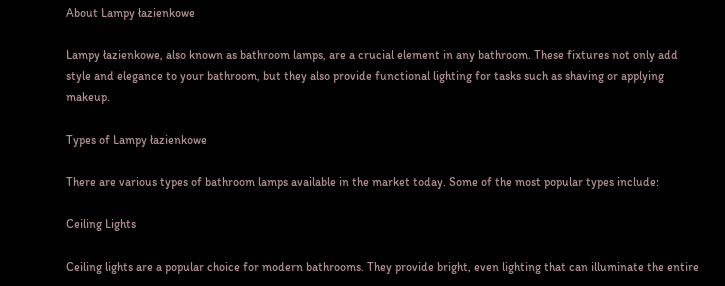About Lampy łazienkowe

Lampy łazienkowe, also known as bathroom lamps, are a crucial element in any bathroom. These fixtures not only add style and elegance to your bathroom, but they also provide functional lighting for tasks such as shaving or applying makeup.

Types of Lampy łazienkowe

There are various types of bathroom lamps available in the market today. Some of the most popular types include:

Ceiling Lights

Ceiling lights are a popular choice for modern bathrooms. They provide bright, even lighting that can illuminate the entire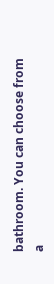bathroom. You can choose from a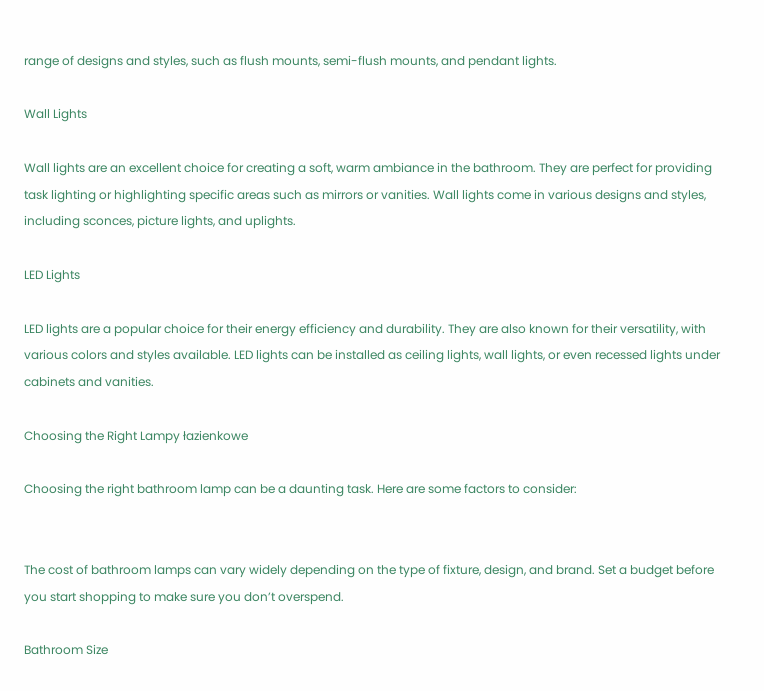range of designs and styles, such as flush mounts, semi-flush mounts, and pendant lights.

Wall Lights

Wall lights are an excellent choice for creating a soft, warm ambiance in the bathroom. They are perfect for providing task lighting or highlighting specific areas such as mirrors or vanities. Wall lights come in various designs and styles, including sconces, picture lights, and uplights.

LED Lights

LED lights are a popular choice for their energy efficiency and durability. They are also known for their versatility, with various colors and styles available. LED lights can be installed as ceiling lights, wall lights, or even recessed lights under cabinets and vanities.

Choosing the Right Lampy łazienkowe

Choosing the right bathroom lamp can be a daunting task. Here are some factors to consider:


The cost of bathroom lamps can vary widely depending on the type of fixture, design, and brand. Set a budget before you start shopping to make sure you don’t overspend.

Bathroom Size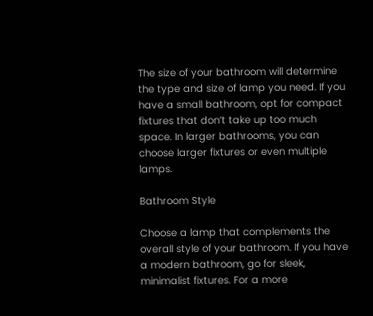The size of your bathroom will determine the type and size of lamp you need. If you have a small bathroom, opt for compact fixtures that don’t take up too much space. In larger bathrooms, you can choose larger fixtures or even multiple lamps.

Bathroom Style

Choose a lamp that complements the overall style of your bathroom. If you have a modern bathroom, go for sleek, minimalist fixtures. For a more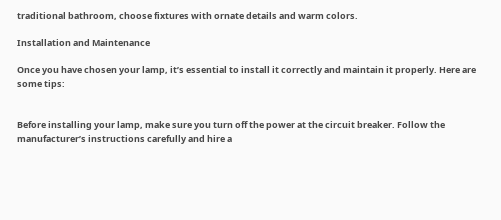traditional bathroom, choose fixtures with ornate details and warm colors.

Installation and Maintenance

Once you have chosen your lamp, it’s essential to install it correctly and maintain it properly. Here are some tips:


Before installing your lamp, make sure you turn off the power at the circuit breaker. Follow the manufacturer’s instructions carefully and hire a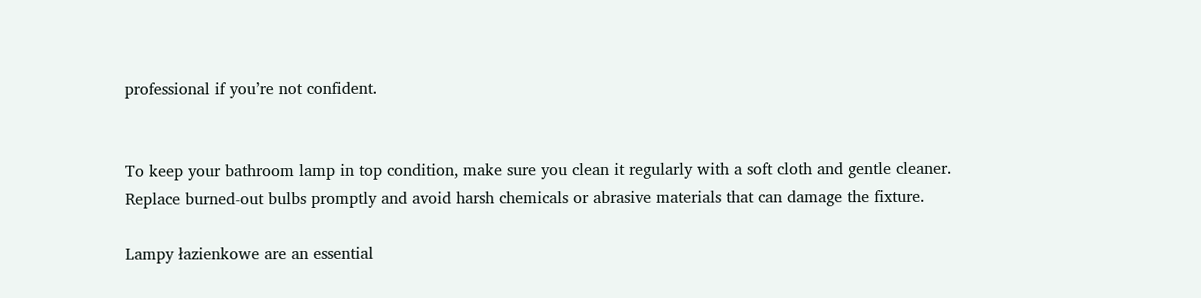professional if you’re not confident.


To keep your bathroom lamp in top condition, make sure you clean it regularly with a soft cloth and gentle cleaner. Replace burned-out bulbs promptly and avoid harsh chemicals or abrasive materials that can damage the fixture.

Lampy łazienkowe are an essential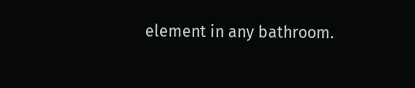element in any bathroom.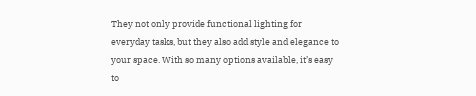They not only provide functional lighting for everyday tasks, but they also add style and elegance to your space. With so many options available, it’s easy to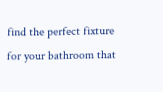find the perfect fixture for your bathroom that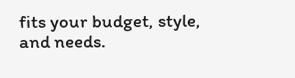fits your budget, style, and needs.